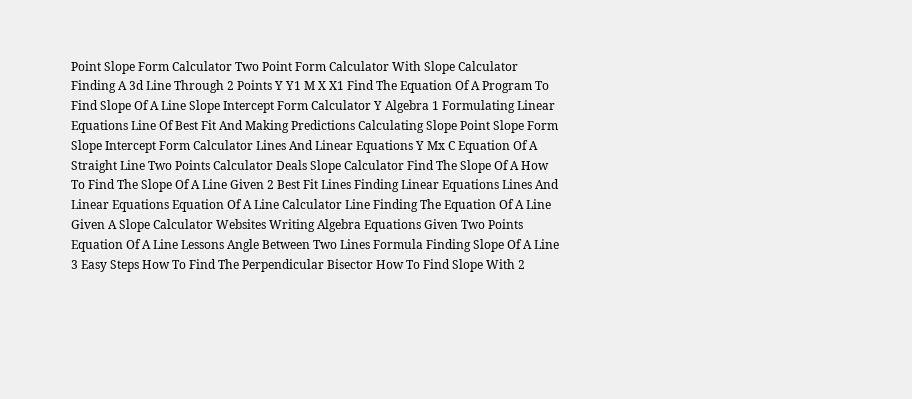Point Slope Form Calculator Two Point Form Calculator With Slope Calculator Finding A 3d Line Through 2 Points Y Y1 M X X1 Find The Equation Of A Program To Find Slope Of A Line Slope Intercept Form Calculator Y Algebra 1 Formulating Linear Equations Line Of Best Fit And Making Predictions Calculating Slope Point Slope Form Slope Intercept Form Calculator Lines And Linear Equations Y Mx C Equation Of A Straight Line Two Points Calculator Deals Slope Calculator Find The Slope Of A How To Find The Slope Of A Line Given 2 Best Fit Lines Finding Linear Equations Lines And Linear Equations Equation Of A Line Calculator Line Finding The Equation Of A Line Given A Slope Calculator Websites Writing Algebra Equations Given Two Points Equation Of A Line Lessons Angle Between Two Lines Formula Finding Slope Of A Line 3 Easy Steps How To Find The Perpendicular Bisector How To Find Slope With 2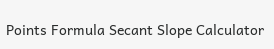Points Formula Secant Slope Calculator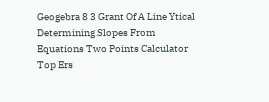Geogebra 8 3 Grant Of A Line Ytical Determining Slopes From Equations Two Points Calculator Top Ers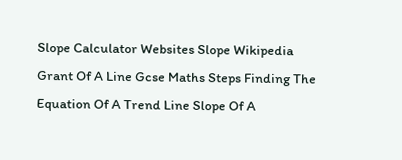Slope Calculator Websites Slope Wikipedia Grant Of A Line Gcse Maths Steps Finding The Equation Of A Trend Line Slope Of A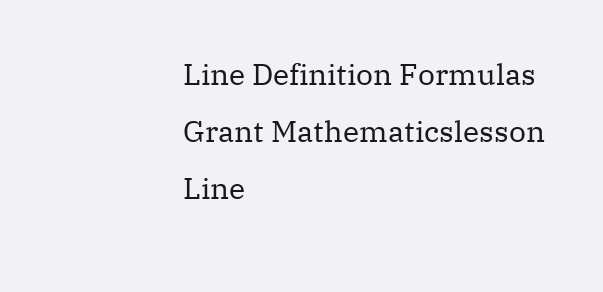Line Definition Formulas Grant Mathematicslesson Line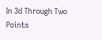In 3d Through Two Points